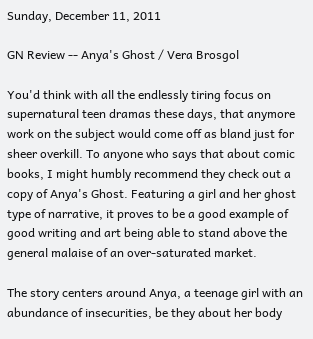Sunday, December 11, 2011

GN Review -- Anya's Ghost / Vera Brosgol

You'd think with all the endlessly tiring focus on supernatural teen dramas these days, that anymore work on the subject would come off as bland just for sheer overkill. To anyone who says that about comic books, I might humbly recommend they check out a copy of Anya's Ghost. Featuring a girl and her ghost type of narrative, it proves to be a good example of good writing and art being able to stand above the general malaise of an over-saturated market.

The story centers around Anya, a teenage girl with an abundance of insecurities, be they about her body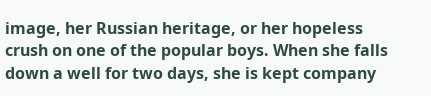image, her Russian heritage, or her hopeless crush on one of the popular boys. When she falls down a well for two days, she is kept company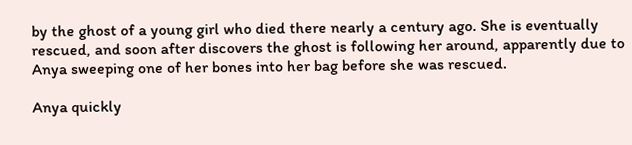by the ghost of a young girl who died there nearly a century ago. She is eventually rescued, and soon after discovers the ghost is following her around, apparently due to Anya sweeping one of her bones into her bag before she was rescued.

Anya quickly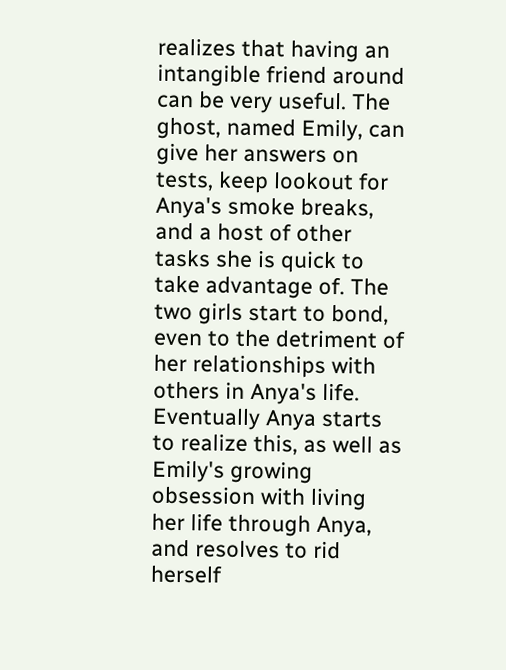realizes that having an intangible friend around can be very useful. The ghost, named Emily, can give her answers on tests, keep lookout for Anya's smoke breaks, and a host of other tasks she is quick to take advantage of. The two girls start to bond, even to the detriment of her relationships with others in Anya's life. Eventually Anya starts to realize this, as well as Emily's growing obsession with living her life through Anya, and resolves to rid herself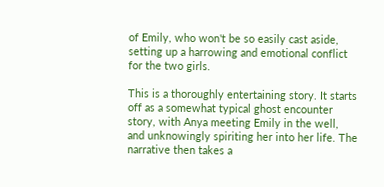of Emily, who won't be so easily cast aside, setting up a harrowing and emotional conflict for the two girls.

This is a thoroughly entertaining story. It starts off as a somewhat typical ghost encounter story, with Anya meeting Emily in the well, and unknowingly spiriting her into her life. The narrative then takes a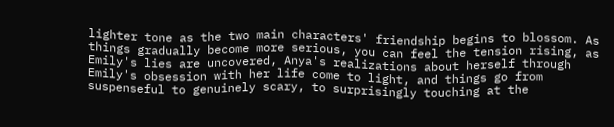lighter tone as the two main characters' friendship begins to blossom. As things gradually become more serious, you can feel the tension rising, as Emily's lies are uncovered, Anya's realizations about herself through Emily's obsession with her life come to light, and things go from suspenseful to genuinely scary, to surprisingly touching at the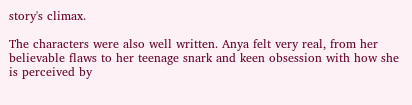story's climax.

The characters were also well written. Anya felt very real, from her believable flaws to her teenage snark and keen obsession with how she is perceived by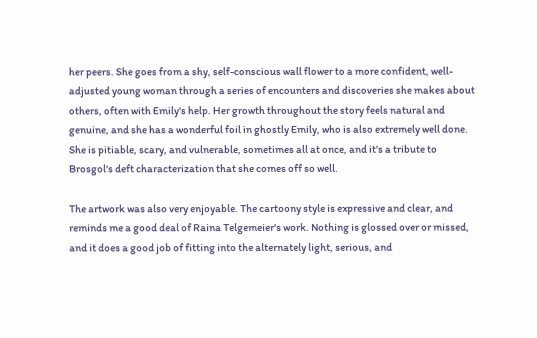her peers. She goes from a shy, self-conscious wall flower to a more confident, well-adjusted young woman through a series of encounters and discoveries she makes about others, often with Emily's help. Her growth throughout the story feels natural and genuine, and she has a wonderful foil in ghostly Emily, who is also extremely well done. She is pitiable, scary, and vulnerable, sometimes all at once, and it's a tribute to Brosgol's deft characterization that she comes off so well.

The artwork was also very enjoyable. The cartoony style is expressive and clear, and reminds me a good deal of Raina Telgemeier's work. Nothing is glossed over or missed, and it does a good job of fitting into the alternately light, serious, and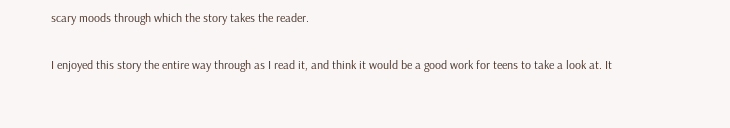scary moods through which the story takes the reader.

I enjoyed this story the entire way through as I read it, and think it would be a good work for teens to take a look at. It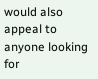would also appeal to anyone looking for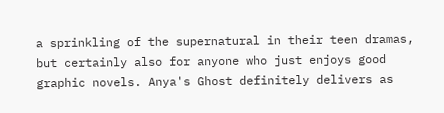a sprinkling of the supernatural in their teen dramas, but certainly also for anyone who just enjoys good graphic novels. Anya's Ghost definitely delivers as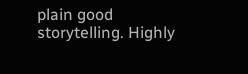plain good storytelling. Highly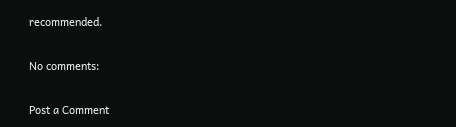recommended.

No comments:

Post a Comment